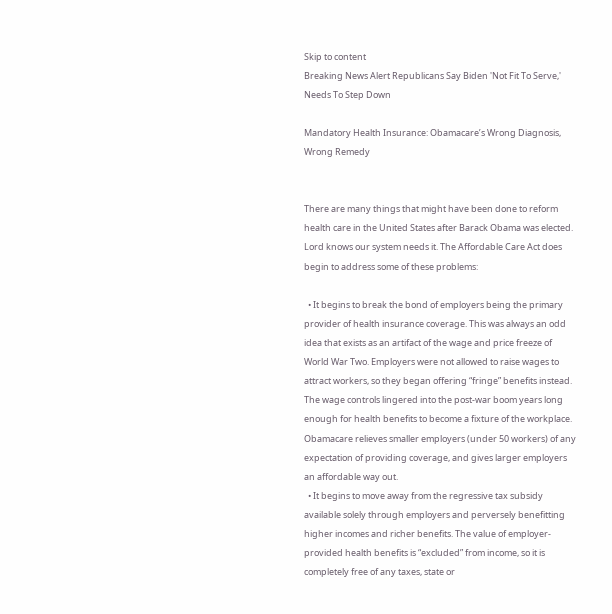Skip to content
Breaking News Alert Republicans Say Biden 'Not Fit To Serve,' Needs To Step Down

Mandatory Health Insurance: Obamacare’s Wrong Diagnosis, Wrong Remedy


There are many things that might have been done to reform health care in the United States after Barack Obama was elected. Lord knows our system needs it. The Affordable Care Act does begin to address some of these problems:

  • It begins to break the bond of employers being the primary provider of health insurance coverage. This was always an odd idea that exists as an artifact of the wage and price freeze of World War Two. Employers were not allowed to raise wages to attract workers, so they began offering “fringe” benefits instead. The wage controls lingered into the post-war boom years long enough for health benefits to become a fixture of the workplace. Obamacare relieves smaller employers (under 50 workers) of any expectation of providing coverage, and gives larger employers an affordable way out.
  • It begins to move away from the regressive tax subsidy available solely through employers and perversely benefitting higher incomes and richer benefits. The value of employer-provided health benefits is “excluded” from income, so it is completely free of any taxes, state or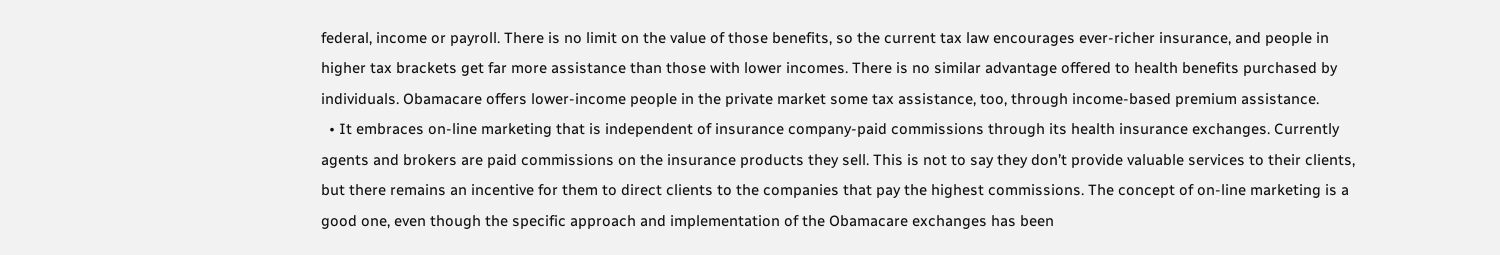federal, income or payroll. There is no limit on the value of those benefits, so the current tax law encourages ever-richer insurance, and people in higher tax brackets get far more assistance than those with lower incomes. There is no similar advantage offered to health benefits purchased by individuals. Obamacare offers lower-income people in the private market some tax assistance, too, through income-based premium assistance.
  • It embraces on-line marketing that is independent of insurance company-paid commissions through its health insurance exchanges. Currently agents and brokers are paid commissions on the insurance products they sell. This is not to say they don’t provide valuable services to their clients, but there remains an incentive for them to direct clients to the companies that pay the highest commissions. The concept of on-line marketing is a good one, even though the specific approach and implementation of the Obamacare exchanges has been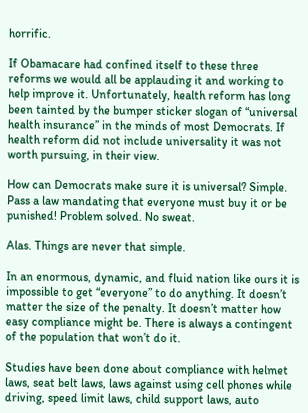horrific.

If Obamacare had confined itself to these three reforms we would all be applauding it and working to help improve it. Unfortunately, health reform has long been tainted by the bumper sticker slogan of “universal health insurance” in the minds of most Democrats. If health reform did not include universality it was not worth pursuing, in their view.

How can Democrats make sure it is universal? Simple. Pass a law mandating that everyone must buy it or be punished! Problem solved. No sweat.

Alas. Things are never that simple.

In an enormous, dynamic, and fluid nation like ours it is impossible to get “everyone” to do anything. It doesn’t matter the size of the penalty. It doesn’t matter how easy compliance might be. There is always a contingent of the population that won’t do it.

Studies have been done about compliance with helmet laws, seat belt laws, laws against using cell phones while driving, speed limit laws, child support laws, auto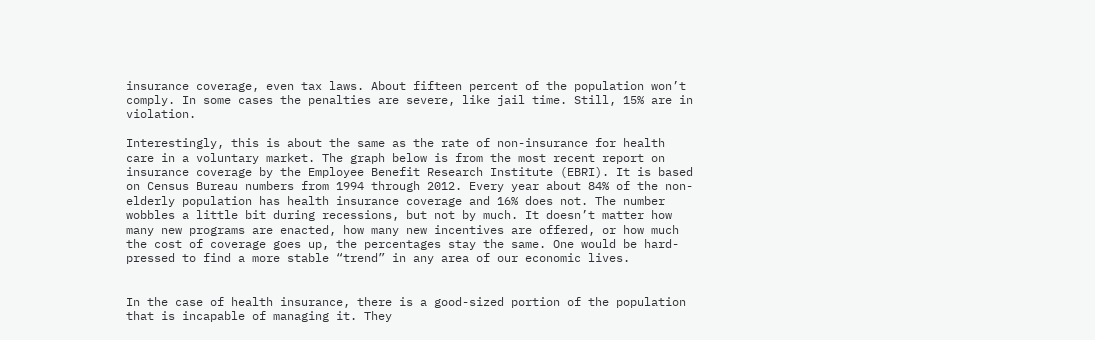insurance coverage, even tax laws. About fifteen percent of the population won’t comply. In some cases the penalties are severe, like jail time. Still, 15% are in violation.

Interestingly, this is about the same as the rate of non-insurance for health care in a voluntary market. The graph below is from the most recent report on insurance coverage by the Employee Benefit Research Institute (EBRI). It is based on Census Bureau numbers from 1994 through 2012. Every year about 84% of the non-elderly population has health insurance coverage and 16% does not. The number wobbles a little bit during recessions, but not by much. It doesn’t matter how many new programs are enacted, how many new incentives are offered, or how much the cost of coverage goes up, the percentages stay the same. One would be hard-pressed to find a more stable “trend” in any area of our economic lives.


In the case of health insurance, there is a good-sized portion of the population that is incapable of managing it. They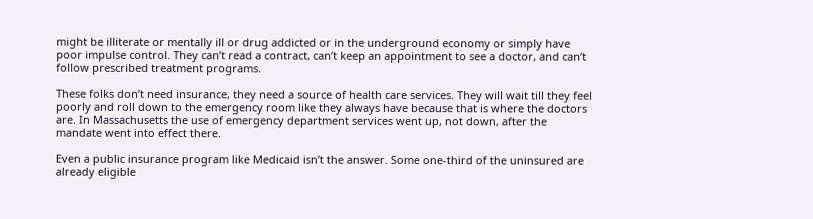might be illiterate or mentally ill or drug addicted or in the underground economy or simply have poor impulse control. They can’t read a contract, can’t keep an appointment to see a doctor, and can’t follow prescribed treatment programs.

These folks don’t need insurance, they need a source of health care services. They will wait till they feel poorly and roll down to the emergency room like they always have because that is where the doctors are. In Massachusetts the use of emergency department services went up, not down, after the mandate went into effect there.

Even a public insurance program like Medicaid isn’t the answer. Some one-third of the uninsured are already eligible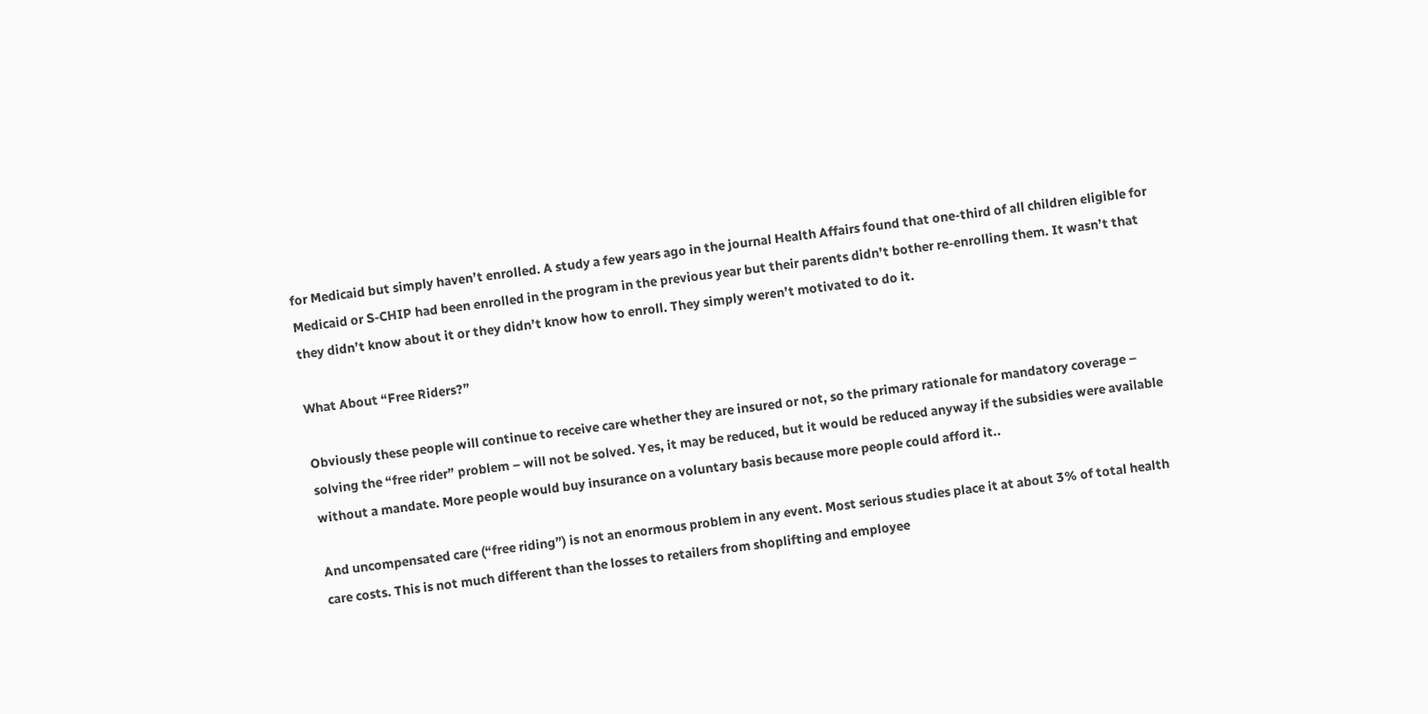for Medicaid but simply haven’t enrolled. A study a few years ago in the journal Health Affairs found that one-third of all children eligible for Medicaid or S-CHIP had been enrolled in the program in the previous year but their parents didn’t bother re-enrolling them. It wasn’t that they didn’t know about it or they didn’t know how to enroll. They simply weren’t motivated to do it.

What About “Free Riders?”

Obviously these people will continue to receive care whether they are insured or not, so the primary rationale for mandatory coverage – solving the “free rider” problem – will not be solved. Yes, it may be reduced, but it would be reduced anyway if the subsidies were available without a mandate. More people would buy insurance on a voluntary basis because more people could afford it..

And uncompensated care (“free riding”) is not an enormous problem in any event. Most serious studies place it at about 3% of total health care costs. This is not much different than the losses to retailers from shoplifting and employee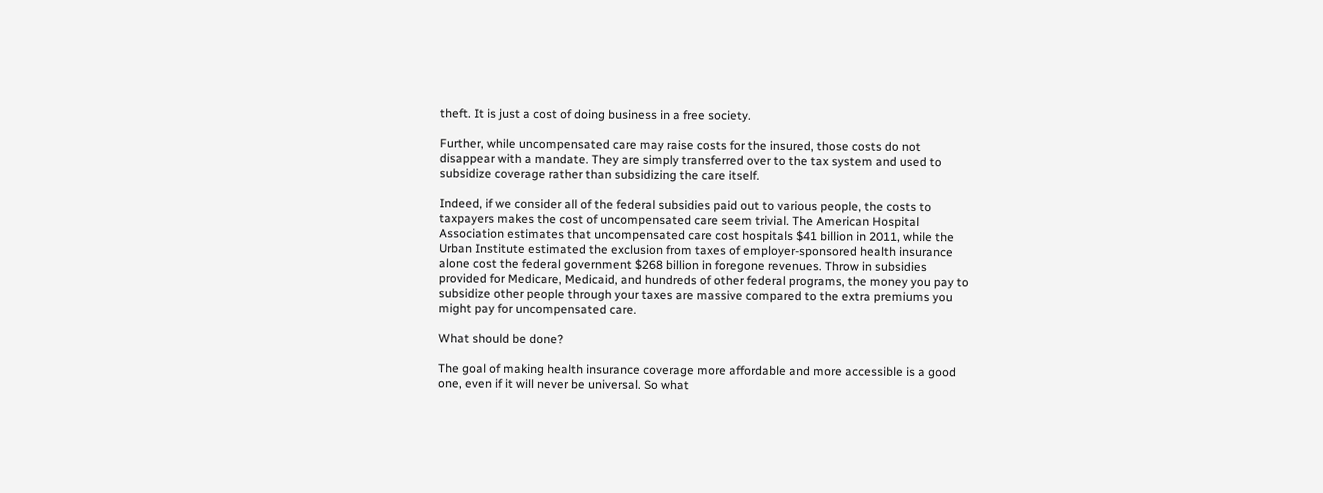theft. It is just a cost of doing business in a free society.

Further, while uncompensated care may raise costs for the insured, those costs do not disappear with a mandate. They are simply transferred over to the tax system and used to subsidize coverage rather than subsidizing the care itself.

Indeed, if we consider all of the federal subsidies paid out to various people, the costs to taxpayers makes the cost of uncompensated care seem trivial. The American Hospital Association estimates that uncompensated care cost hospitals $41 billion in 2011, while the Urban Institute estimated the exclusion from taxes of employer-sponsored health insurance alone cost the federal government $268 billion in foregone revenues. Throw in subsidies provided for Medicare, Medicaid, and hundreds of other federal programs, the money you pay to subsidize other people through your taxes are massive compared to the extra premiums you might pay for uncompensated care.

What should be done?

The goal of making health insurance coverage more affordable and more accessible is a good one, even if it will never be universal. So what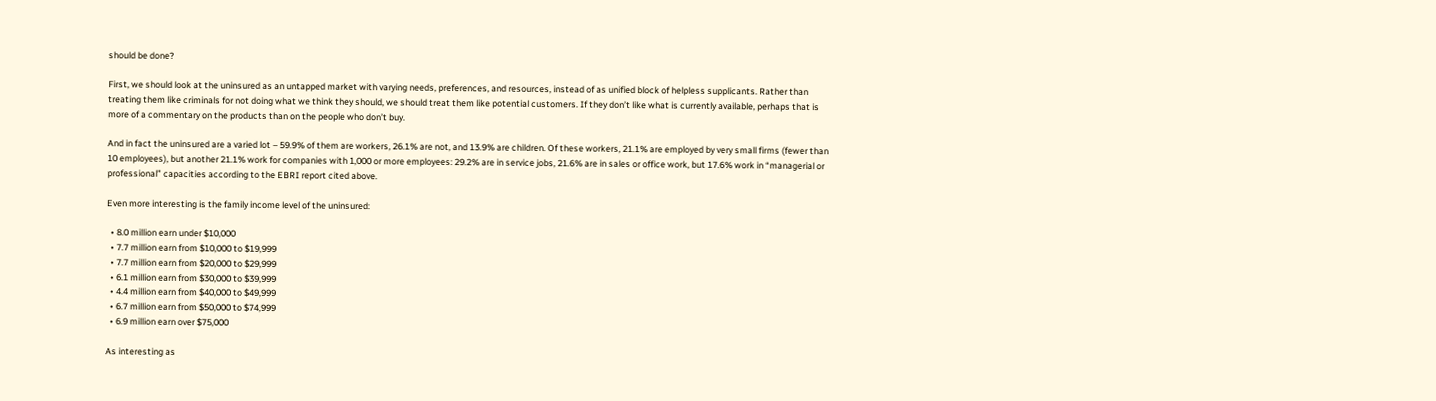should be done?

First, we should look at the uninsured as an untapped market with varying needs, preferences, and resources, instead of as unified block of helpless supplicants. Rather than treating them like criminals for not doing what we think they should, we should treat them like potential customers. If they don’t like what is currently available, perhaps that is more of a commentary on the products than on the people who don’t buy.

And in fact the uninsured are a varied lot – 59.9% of them are workers, 26.1% are not, and 13.9% are children. Of these workers, 21.1% are employed by very small firms (fewer than 10 employees), but another 21.1% work for companies with 1,000 or more employees: 29.2% are in service jobs, 21.6% are in sales or office work, but 17.6% work in “managerial or professional” capacities according to the EBRI report cited above.

Even more interesting is the family income level of the uninsured:

  • 8.0 million earn under $10,000
  • 7.7 million earn from $10,000 to $19,999
  • 7.7 million earn from $20,000 to $29,999
  • 6.1 million earn from $30,000 to $39,999
  • 4.4 million earn from $40,000 to $49,999
  • 6.7 million earn from $50,000 to $74,999
  • 6.9 million earn over $75,000

As interesting as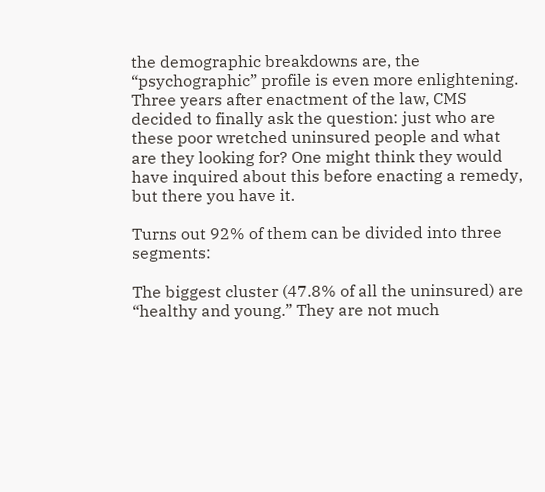the demographic breakdowns are, the “psychographic” profile is even more enlightening. Three years after enactment of the law, CMS decided to finally ask the question: just who are these poor wretched uninsured people and what are they looking for? One might think they would have inquired about this before enacting a remedy, but there you have it.

Turns out 92% of them can be divided into three segments:

The biggest cluster (47.8% of all the uninsured) are “healthy and young.” They are not much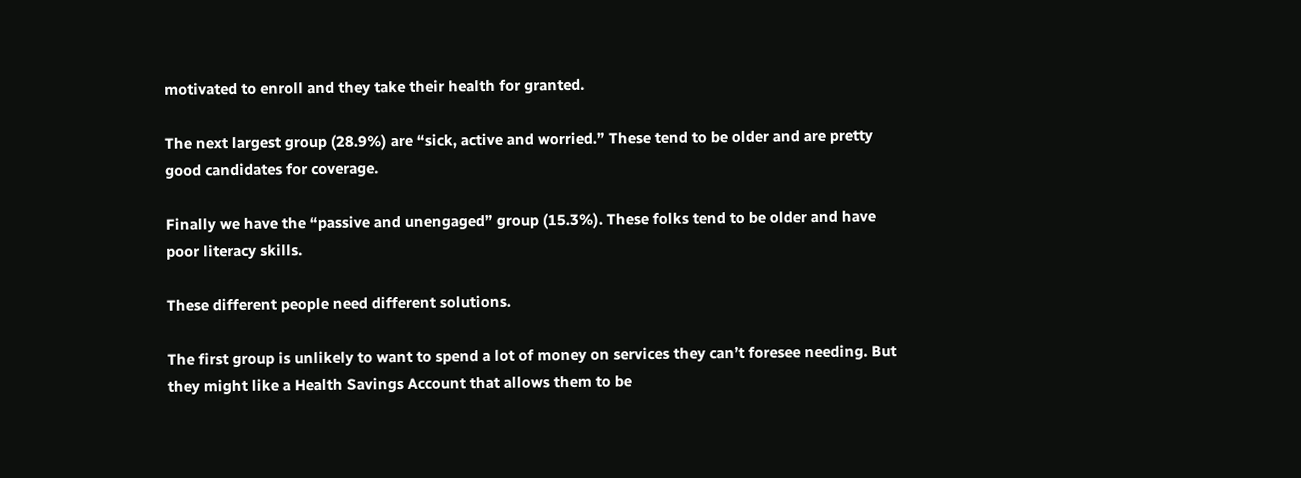motivated to enroll and they take their health for granted.

The next largest group (28.9%) are “sick, active and worried.” These tend to be older and are pretty good candidates for coverage.

Finally we have the “passive and unengaged” group (15.3%). These folks tend to be older and have poor literacy skills.

These different people need different solutions.

The first group is unlikely to want to spend a lot of money on services they can’t foresee needing. But they might like a Health Savings Account that allows them to be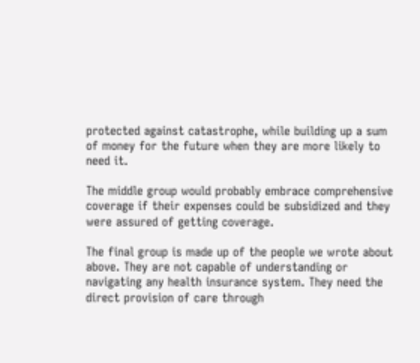protected against catastrophe, while building up a sum of money for the future when they are more likely to need it.

The middle group would probably embrace comprehensive coverage if their expenses could be subsidized and they were assured of getting coverage.

The final group is made up of the people we wrote about above. They are not capable of understanding or navigating any health insurance system. They need the direct provision of care through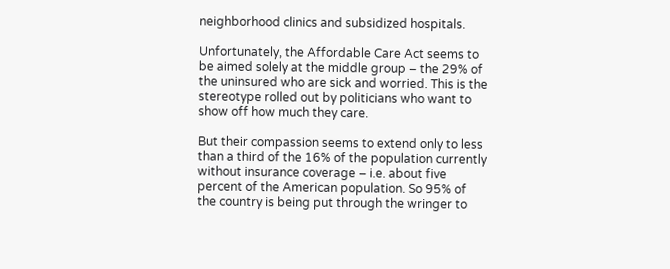neighborhood clinics and subsidized hospitals.

Unfortunately, the Affordable Care Act seems to be aimed solely at the middle group – the 29% of the uninsured who are sick and worried. This is the stereotype rolled out by politicians who want to show off how much they care.

But their compassion seems to extend only to less than a third of the 16% of the population currently without insurance coverage – i.e. about five percent of the American population. So 95% of the country is being put through the wringer to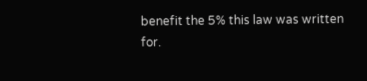benefit the 5% this law was written for.